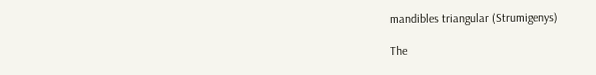mandibles triangular (Strumigenys)

The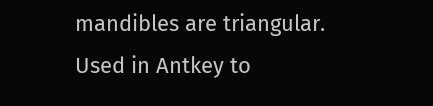mandibles are triangular. Used in Antkey to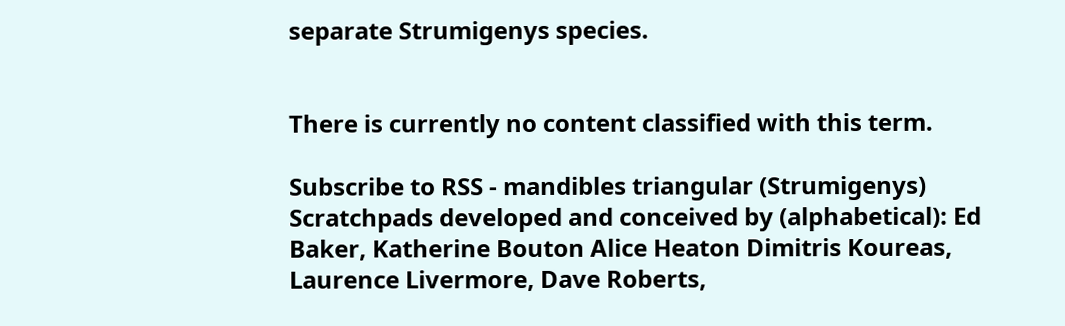separate Strumigenys species.


There is currently no content classified with this term.

Subscribe to RSS - mandibles triangular (Strumigenys)
Scratchpads developed and conceived by (alphabetical): Ed Baker, Katherine Bouton Alice Heaton Dimitris Koureas, Laurence Livermore, Dave Roberts,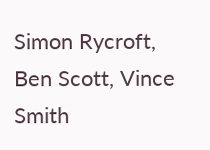Simon Rycroft, Ben Scott, Vince Smith